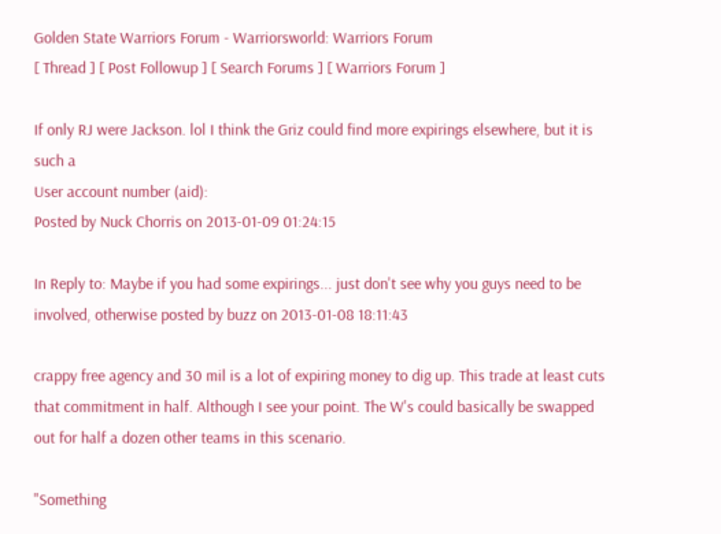Golden State Warriors Forum - Warriorsworld: Warriors Forum
[ Thread ] [ Post Followup ] [ Search Forums ] [ Warriors Forum ]

If only RJ were Jackson. lol I think the Griz could find more expirings elsewhere, but it is such a
User account number (aid):
Posted by Nuck Chorris on 2013-01-09 01:24:15

In Reply to: Maybe if you had some expirings... just don't see why you guys need to be involved, otherwise posted by buzz on 2013-01-08 18:11:43

crappy free agency and 30 mil is a lot of expiring money to dig up. This trade at least cuts that commitment in half. Although I see your point. The W's could basically be swapped out for half a dozen other teams in this scenario.

"Something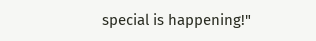special is happening!"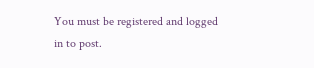You must be registered and logged in to post.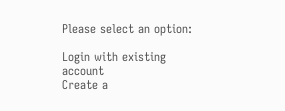Please select an option:

Login with existing account
Create a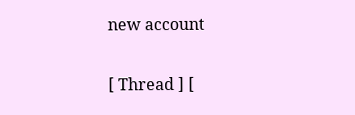new account

[ Thread ] [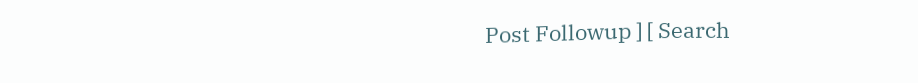Post Followup ] [ Search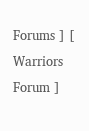Forums ] [ Warriors Forum ]